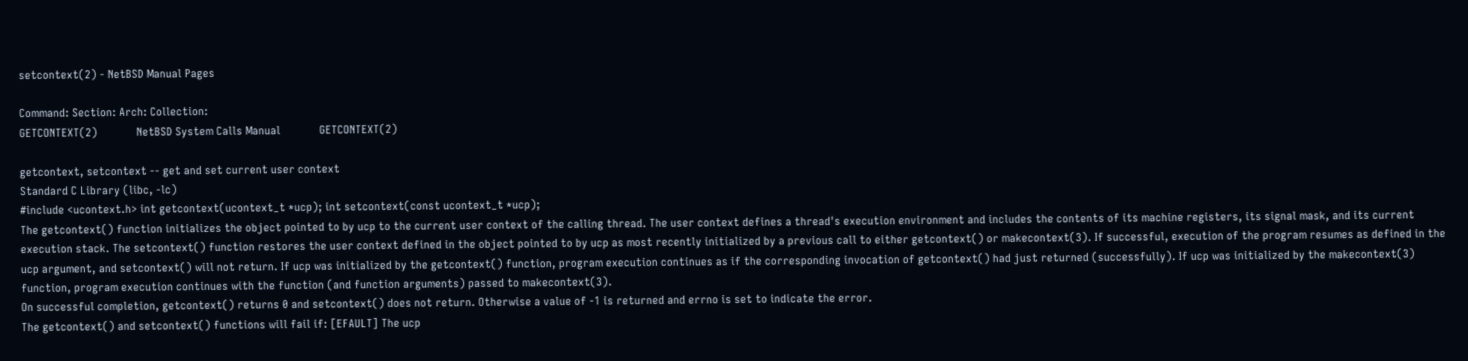setcontext(2) - NetBSD Manual Pages

Command: Section: Arch: Collection:
GETCONTEXT(2)             NetBSD System Calls Manual             GETCONTEXT(2)

getcontext, setcontext -- get and set current user context
Standard C Library (libc, -lc)
#include <ucontext.h> int getcontext(ucontext_t *ucp); int setcontext(const ucontext_t *ucp);
The getcontext() function initializes the object pointed to by ucp to the current user context of the calling thread. The user context defines a thread's execution environment and includes the contents of its machine registers, its signal mask, and its current execution stack. The setcontext() function restores the user context defined in the object pointed to by ucp as most recently initialized by a previous call to either getcontext() or makecontext(3). If successful, execution of the program resumes as defined in the ucp argument, and setcontext() will not return. If ucp was initialized by the getcontext() function, program execution continues as if the corresponding invocation of getcontext() had just returned (successfully). If ucp was initialized by the makecontext(3) function, program execution continues with the function (and function arguments) passed to makecontext(3).
On successful completion, getcontext() returns 0 and setcontext() does not return. Otherwise a value of -1 is returned and errno is set to indicate the error.
The getcontext() and setcontext() functions will fail if: [EFAULT] The ucp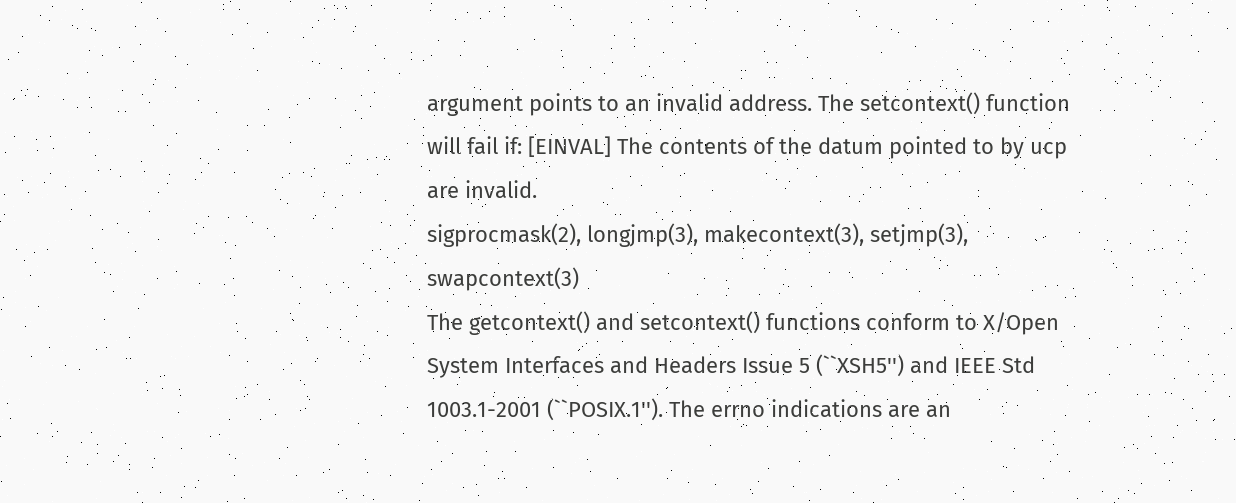argument points to an invalid address. The setcontext() function will fail if: [EINVAL] The contents of the datum pointed to by ucp are invalid.
sigprocmask(2), longjmp(3), makecontext(3), setjmp(3), swapcontext(3)
The getcontext() and setcontext() functions conform to X/Open System Interfaces and Headers Issue 5 (``XSH5'') and IEEE Std 1003.1-2001 (``POSIX.1''). The errno indications are an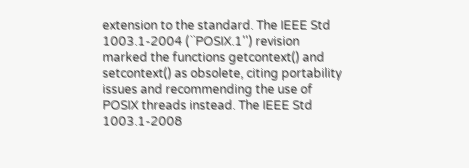extension to the standard. The IEEE Std 1003.1-2004 (``POSIX.1'') revision marked the functions getcontext() and setcontext() as obsolete, citing portability issues and recommending the use of POSIX threads instead. The IEEE Std 1003.1-2008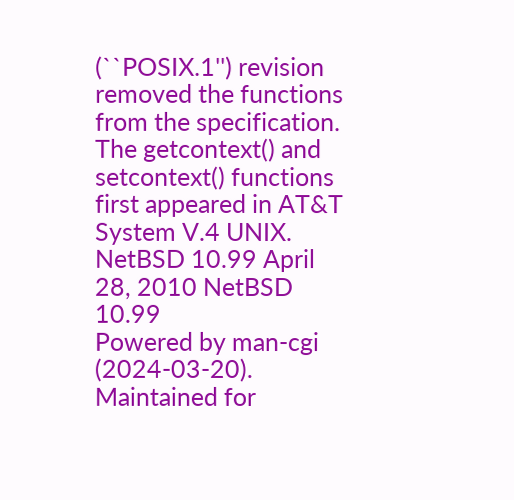(``POSIX.1'') revision removed the functions from the specification.
The getcontext() and setcontext() functions first appeared in AT&T System V.4 UNIX. NetBSD 10.99 April 28, 2010 NetBSD 10.99
Powered by man-cgi (2024-03-20). Maintained for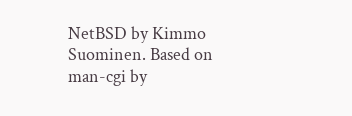NetBSD by Kimmo Suominen. Based on man-cgi by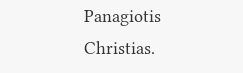Panagiotis Christias.